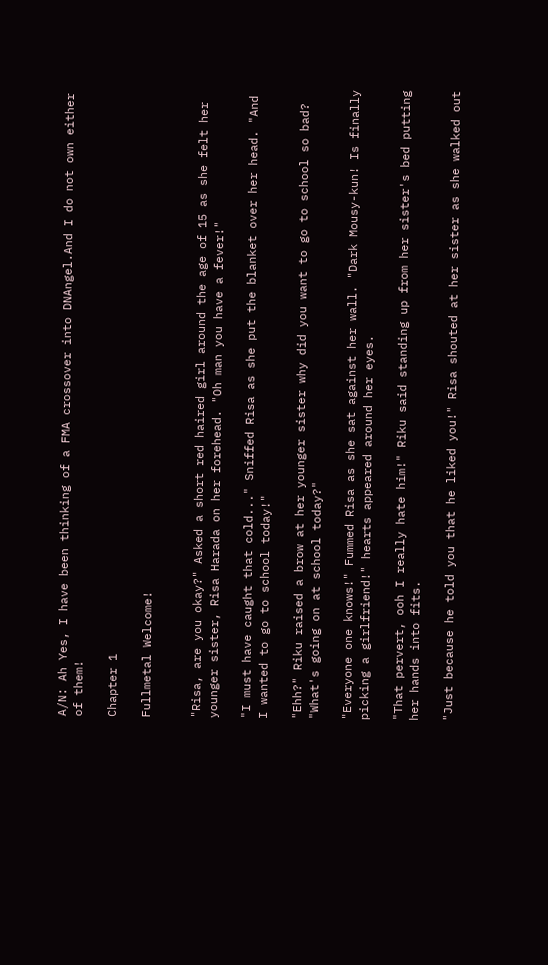A/N: Ah Yes, I have been thinking of a FMA crossover into DNAngel.And I do not own either of them!

Chapter 1

Fullmetal Welcome!


"Risa, are you okay?" Asked a short red haired girl around the age of 15 as she felt her younger sister, Risa Harada on her forehead. "Oh man you have a fever!"

"I must have caught that cold..." Sniffed Risa as she put the blanket over her head. "And I wanted to go to school today!"

"Ehh?" Riku raised a brow at her younger sister why did you want to go to school so bad? "What's going on at school today?"

"Everyone one knows!" Fummed Risa as she sat against her wall. "Dark Mousy-kun! Is finally picking a girlfriend!" hearts appeared around her eyes.

"That pervert, ooh I really hate him!" Riku said standing up from her sister's bed putting her hands into fits.

"Just because he told you that he liked you!" Risa shouted at her sister as she walked out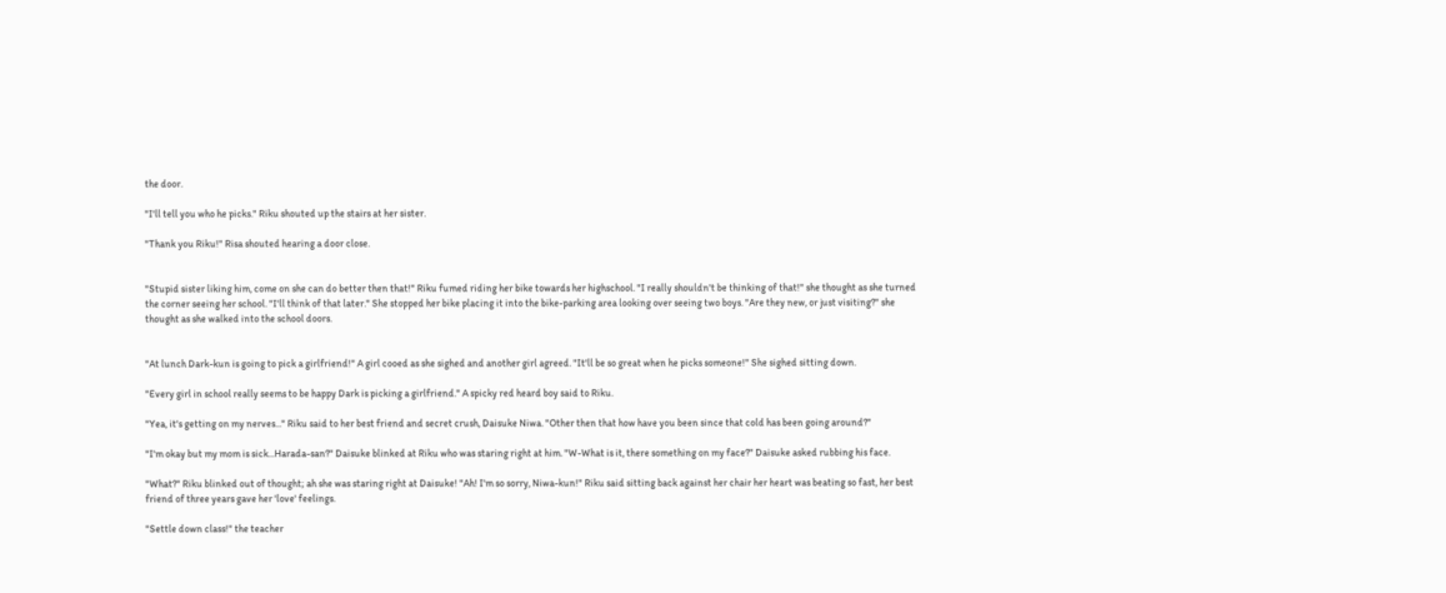the door.

"I'll tell you who he picks." Riku shouted up the stairs at her sister.

"Thank you Riku!" Risa shouted hearing a door close.


"Stupid sister liking him, come on she can do better then that!" Riku fumed riding her bike towards her highschool. "I really shouldn't be thinking of that!" she thought as she turned the corner seeing her school. "I'll think of that later." She stopped her bike placing it into the bike-parking area looking over seeing two boys. "Are they new, or just visiting?" she thought as she walked into the school doors.


"At lunch Dark-kun is going to pick a girlfriend!" A girl cooed as she sighed and another girl agreed. "It'll be so great when he picks someone!" She sighed sitting down.

"Every girl in school really seems to be happy Dark is picking a girlfriend." A spicky red heard boy said to Riku.

"Yea, it's getting on my nerves..." Riku said to her best friend and secret crush, Daisuke Niwa. "Other then that how have you been since that cold has been going around?"

"I'm okay but my mom is sick...Harada-san?" Daisuke blinked at Riku who was staring right at him. "W-What is it, there something on my face?" Daisuke asked rubbing his face.

"What?" Riku blinked out of thought; ah she was staring right at Daisuke! "Ah! I'm so sorry, Niwa-kun!" Riku said sitting back against her chair her heart was beating so fast, her best friend of three years gave her 'love' feelings.

"Settle down class!" the teacher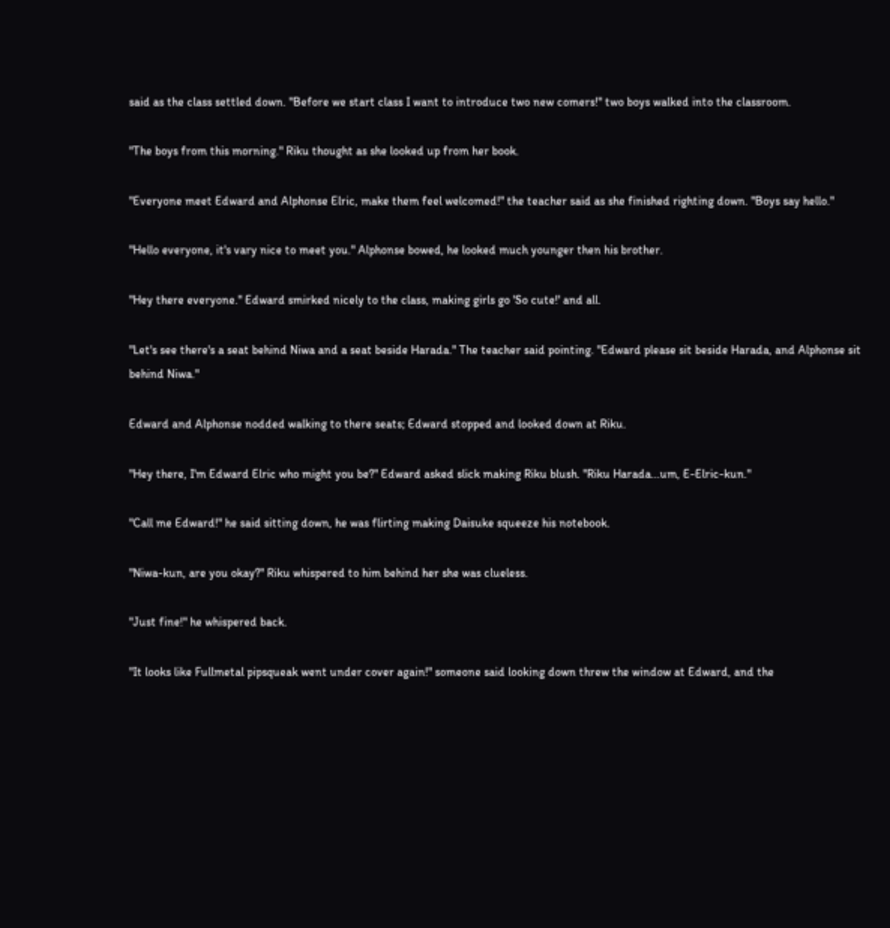said as the class settled down. "Before we start class I want to introduce two new comers!" two boys walked into the classroom.

"The boys from this morning." Riku thought as she looked up from her book.

"Everyone meet Edward and Alphonse Elric, make them feel welcomed!" the teacher said as she finished righting down. "Boys say hello."

"Hello everyone, it's vary nice to meet you." Alphonse bowed, he looked much younger then his brother.

"Hey there everyone." Edward smirked nicely to the class, making girls go 'So cute!' and all.

"Let's see there's a seat behind Niwa and a seat beside Harada." The teacher said pointing. "Edward please sit beside Harada, and Alphonse sit behind Niwa."

Edward and Alphonse nodded walking to there seats; Edward stopped and looked down at Riku.

"Hey there, I'm Edward Elric who might you be?" Edward asked slick making Riku blush. "Riku Harada...um, E-Elric-kun."

"Call me Edward!" he said sitting down, he was flirting making Daisuke squeeze his notebook.

"Niwa-kun, are you okay?" Riku whispered to him behind her she was clueless.

"Just fine!" he whispered back.

"It looks like Fullmetal pipsqueak went under cover again!" someone said looking down threw the window at Edward, and the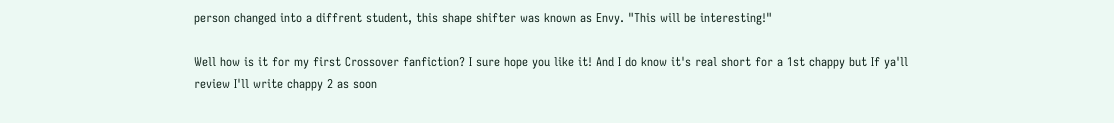person changed into a diffrent student, this shape shifter was known as Envy. "This will be interesting!"

Well how is it for my first Crossover fanfiction? I sure hope you like it! And I do know it's real short for a 1st chappy but If ya'll review I'll write chappy 2 as soon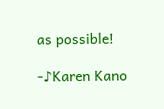as possible!

-♪Karen Kano